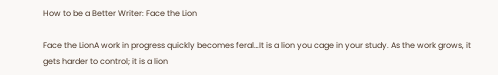How to be a Better Writer: Face the Lion

Face the LionA work in progress quickly becomes feral…It is a lion you cage in your study. As the work grows, it gets harder to control; it is a lion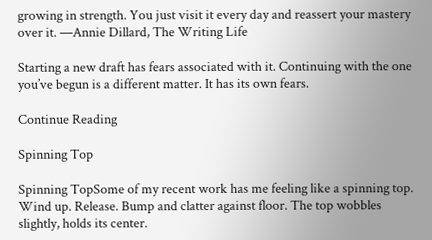growing in strength. You just visit it every day and reassert your mastery over it. —Annie Dillard, The Writing Life

Starting a new draft has fears associated with it. Continuing with the one you’ve begun is a different matter. It has its own fears.

Continue Reading

Spinning Top

Spinning TopSome of my recent work has me feeling like a spinning top. Wind up. Release. Bump and clatter against floor. The top wobbles slightly, holds its center.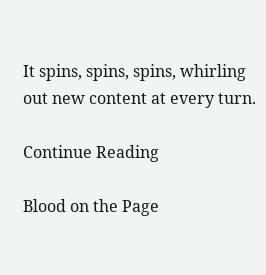It spins, spins, spins, whirling out new content at every turn.

Continue Reading

Blood on the Page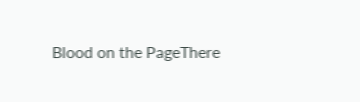Blood on the PageThere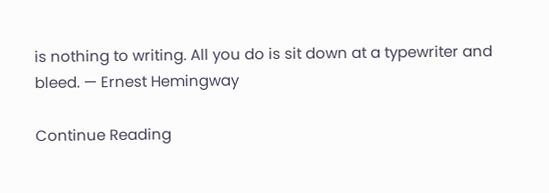is nothing to writing. All you do is sit down at a typewriter and bleed. — Ernest Hemingway

Continue Reading